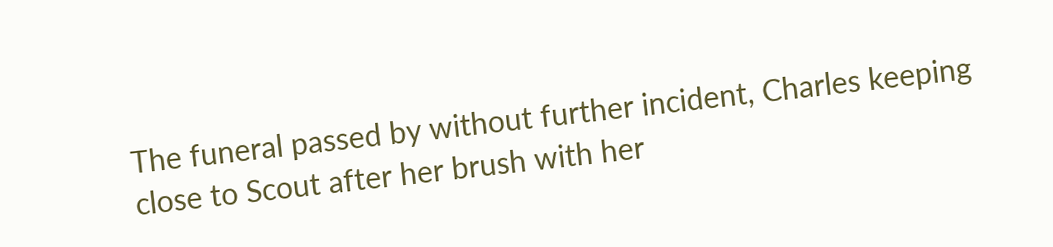The funeral passed by without further incident, Charles keeping close to Scout after her brush with her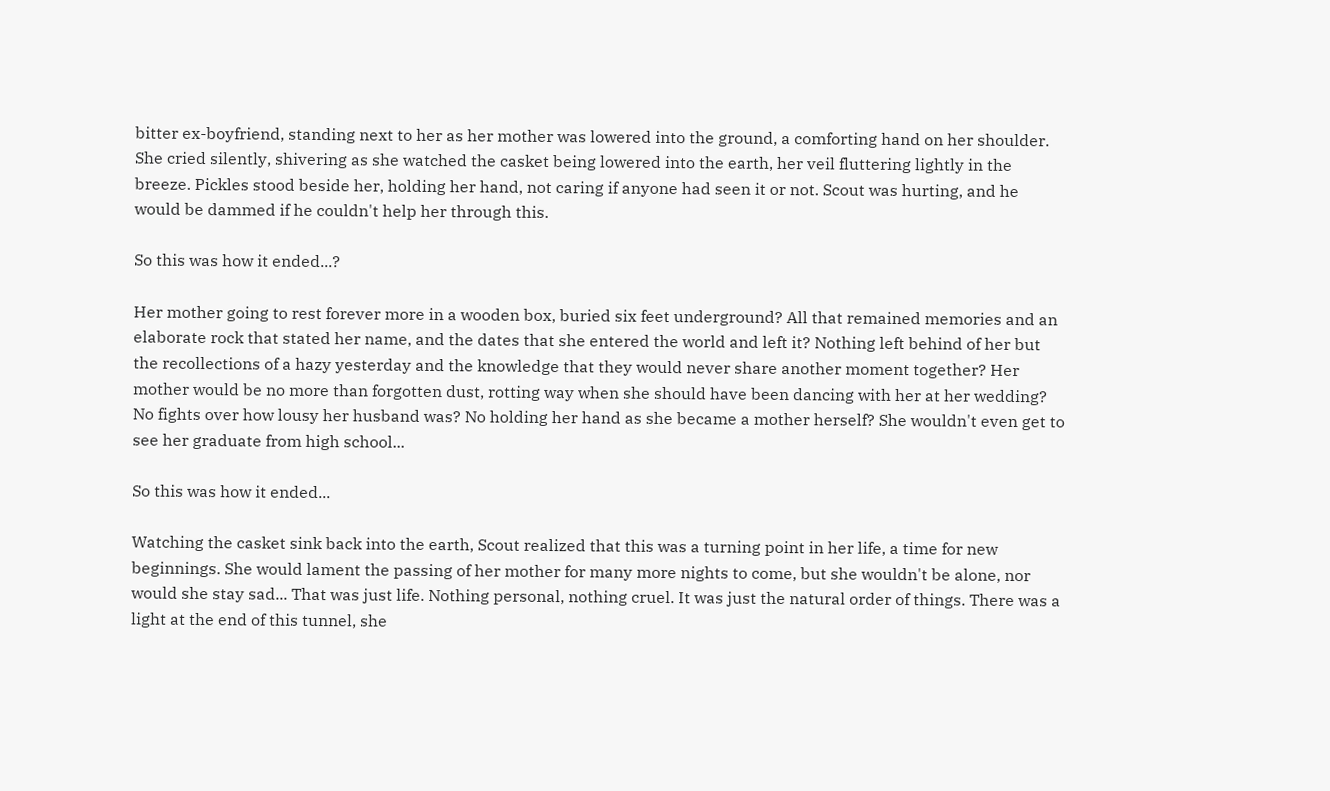bitter ex-boyfriend, standing next to her as her mother was lowered into the ground, a comforting hand on her shoulder. She cried silently, shivering as she watched the casket being lowered into the earth, her veil fluttering lightly in the breeze. Pickles stood beside her, holding her hand, not caring if anyone had seen it or not. Scout was hurting, and he would be dammed if he couldn't help her through this.

So this was how it ended...?

Her mother going to rest forever more in a wooden box, buried six feet underground? All that remained memories and an elaborate rock that stated her name, and the dates that she entered the world and left it? Nothing left behind of her but the recollections of a hazy yesterday and the knowledge that they would never share another moment together? Her mother would be no more than forgotten dust, rotting way when she should have been dancing with her at her wedding? No fights over how lousy her husband was? No holding her hand as she became a mother herself? She wouldn't even get to see her graduate from high school...

So this was how it ended...

Watching the casket sink back into the earth, Scout realized that this was a turning point in her life, a time for new beginnings. She would lament the passing of her mother for many more nights to come, but she wouldn't be alone, nor would she stay sad... That was just life. Nothing personal, nothing cruel. It was just the natural order of things. There was a light at the end of this tunnel, she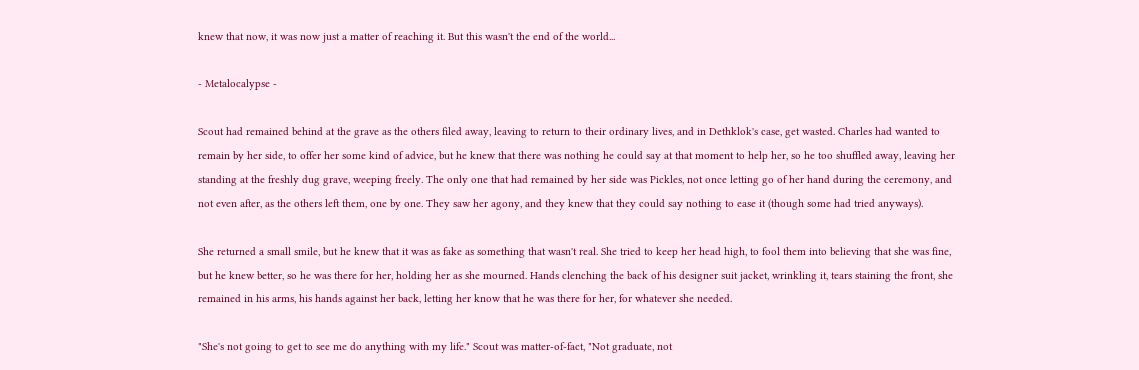knew that now, it was now just a matter of reaching it. But this wasn't the end of the world...

- Metalocalypse -

Scout had remained behind at the grave as the others filed away, leaving to return to their ordinary lives, and in Dethklok's case, get wasted. Charles had wanted to remain by her side, to offer her some kind of advice, but he knew that there was nothing he could say at that moment to help her, so he too shuffled away, leaving her standing at the freshly dug grave, weeping freely. The only one that had remained by her side was Pickles, not once letting go of her hand during the ceremony, and not even after, as the others left them, one by one. They saw her agony, and they knew that they could say nothing to ease it (though some had tried anyways).

She returned a small smile, but he knew that it was as fake as something that wasn't real. She tried to keep her head high, to fool them into believing that she was fine, but he knew better, so he was there for her, holding her as she mourned. Hands clenching the back of his designer suit jacket, wrinkling it, tears staining the front, she remained in his arms, his hands against her back, letting her know that he was there for her, for whatever she needed.

"She's not going to get to see me do anything with my life." Scout was matter-of-fact, "Not graduate, not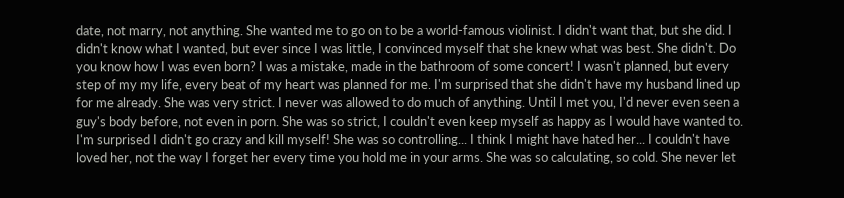date, not marry, not anything. She wanted me to go on to be a world-famous violinist. I didn't want that, but she did. I didn't know what I wanted, but ever since I was little, I convinced myself that she knew what was best. She didn't. Do you know how I was even born? I was a mistake, made in the bathroom of some concert! I wasn't planned, but every step of my my life, every beat of my heart was planned for me. I'm surprised that she didn't have my husband lined up for me already. She was very strict. I never was allowed to do much of anything. Until I met you, I'd never even seen a guy's body before, not even in porn. She was so strict, I couldn't even keep myself as happy as I would have wanted to. I'm surprised I didn't go crazy and kill myself! She was so controlling... I think I might have hated her... I couldn't have loved her, not the way I forget her every time you hold me in your arms. She was so calculating, so cold. She never let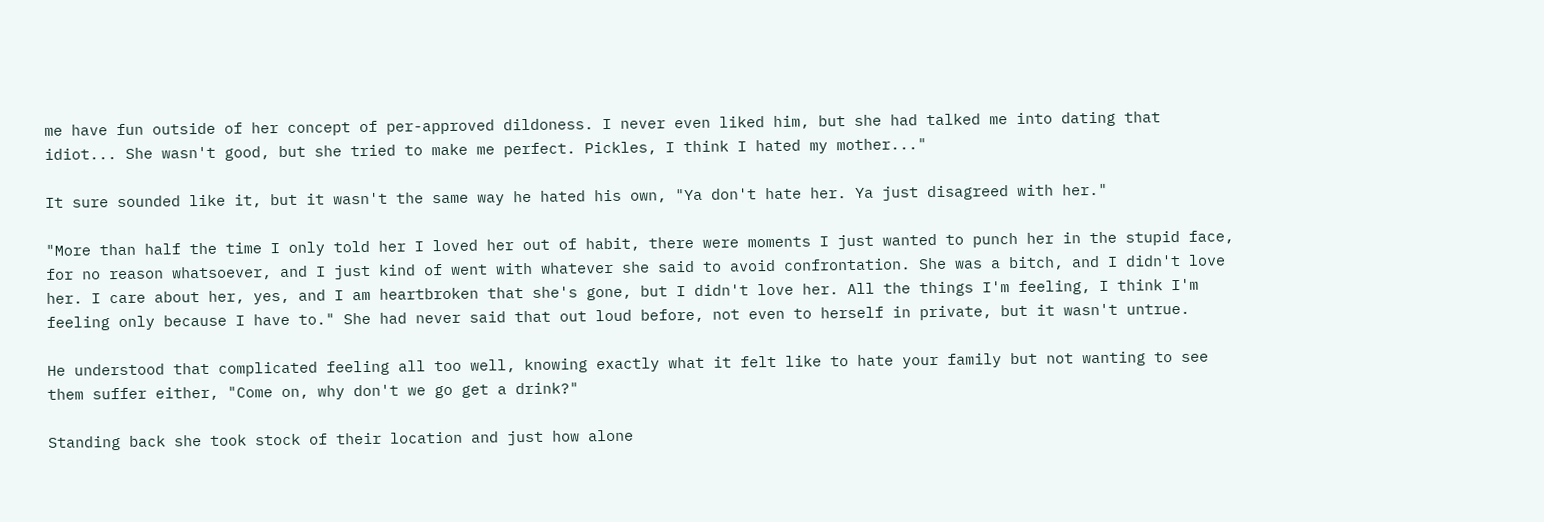me have fun outside of her concept of per-approved dildoness. I never even liked him, but she had talked me into dating that idiot... She wasn't good, but she tried to make me perfect. Pickles, I think I hated my mother..."

It sure sounded like it, but it wasn't the same way he hated his own, "Ya don't hate her. Ya just disagreed with her."

"More than half the time I only told her I loved her out of habit, there were moments I just wanted to punch her in the stupid face, for no reason whatsoever, and I just kind of went with whatever she said to avoid confrontation. She was a bitch, and I didn't love her. I care about her, yes, and I am heartbroken that she's gone, but I didn't love her. All the things I'm feeling, I think I'm feeling only because I have to." She had never said that out loud before, not even to herself in private, but it wasn't untrue.

He understood that complicated feeling all too well, knowing exactly what it felt like to hate your family but not wanting to see them suffer either, "Come on, why don't we go get a drink?"

Standing back she took stock of their location and just how alone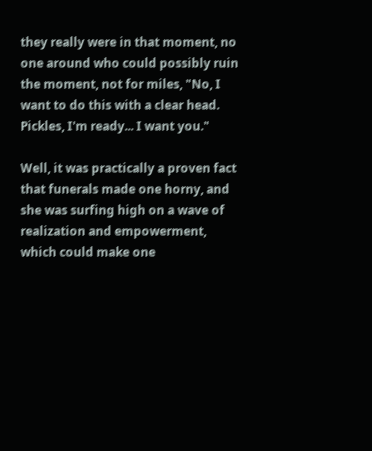they really were in that moment, no one around who could possibly ruin the moment, not for miles, "No, I want to do this with a clear head. Pickles, I'm ready... I want you."

Well, it was practically a proven fact that funerals made one horny, and she was surfing high on a wave of realization and empowerment, which could make one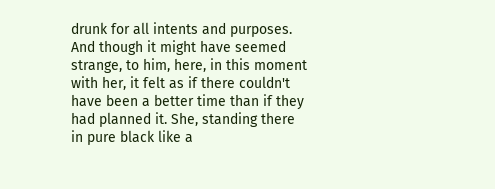drunk for all intents and purposes. And though it might have seemed strange, to him, here, in this moment with her, it felt as if there couldn't have been a better time than if they had planned it. She, standing there in pure black like a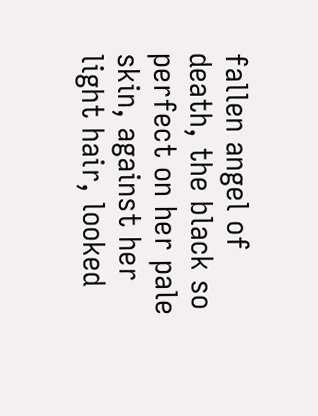fallen angel of death, the black so perfect on her pale skin, against her light hair, looked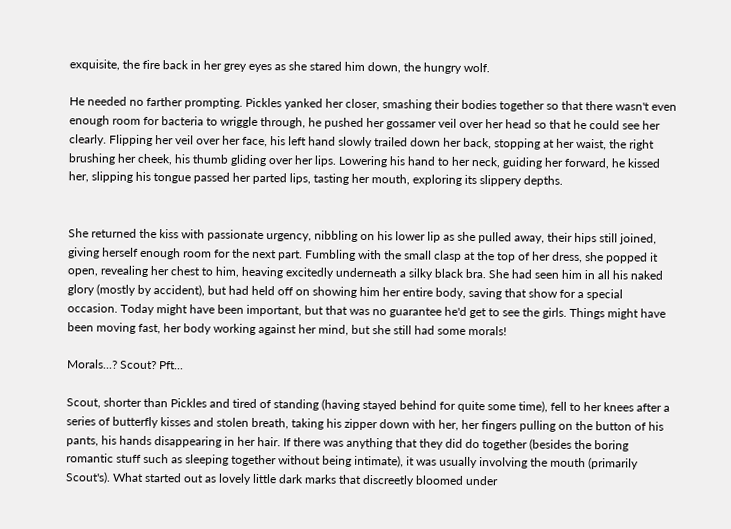exquisite, the fire back in her grey eyes as she stared him down, the hungry wolf.

He needed no farther prompting. Pickles yanked her closer, smashing their bodies together so that there wasn't even enough room for bacteria to wriggle through, he pushed her gossamer veil over her head so that he could see her clearly. Flipping her veil over her face, his left hand slowly trailed down her back, stopping at her waist, the right brushing her cheek, his thumb gliding over her lips. Lowering his hand to her neck, guiding her forward, he kissed her, slipping his tongue passed her parted lips, tasting her mouth, exploring its slippery depths.


She returned the kiss with passionate urgency, nibbling on his lower lip as she pulled away, their hips still joined, giving herself enough room for the next part. Fumbling with the small clasp at the top of her dress, she popped it open, revealing her chest to him, heaving excitedly underneath a silky black bra. She had seen him in all his naked glory (mostly by accident), but had held off on showing him her entire body, saving that show for a special occasion. Today might have been important, but that was no guarantee he'd get to see the girls. Things might have been moving fast, her body working against her mind, but she still had some morals!

Morals...? Scout? Pft...

Scout, shorter than Pickles and tired of standing (having stayed behind for quite some time), fell to her knees after a series of butterfly kisses and stolen breath, taking his zipper down with her, her fingers pulling on the button of his pants, his hands disappearing in her hair. If there was anything that they did do together (besides the boring romantic stuff such as sleeping together without being intimate), it was usually involving the mouth (primarily Scout's). What started out as lovely little dark marks that discreetly bloomed under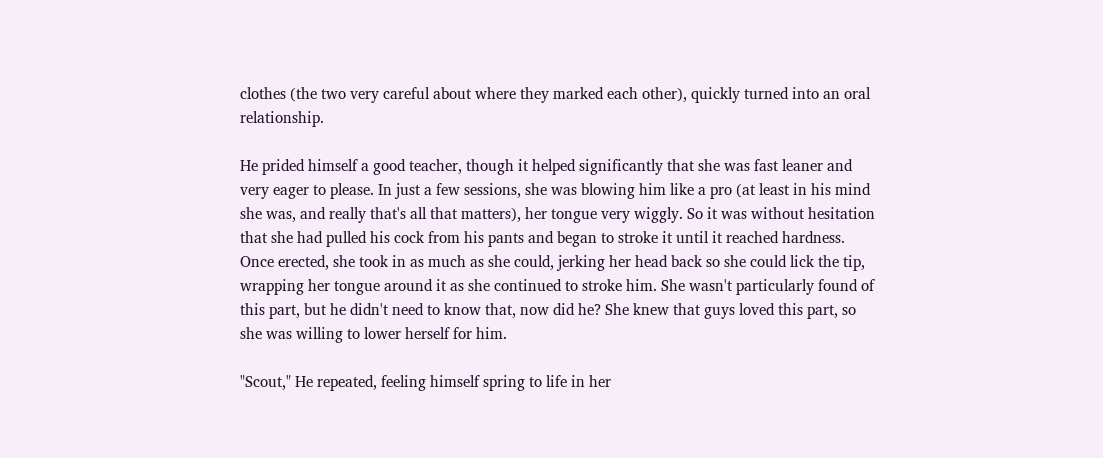clothes (the two very careful about where they marked each other), quickly turned into an oral relationship.

He prided himself a good teacher, though it helped significantly that she was fast leaner and very eager to please. In just a few sessions, she was blowing him like a pro (at least in his mind she was, and really that's all that matters), her tongue very wiggly. So it was without hesitation that she had pulled his cock from his pants and began to stroke it until it reached hardness. Once erected, she took in as much as she could, jerking her head back so she could lick the tip, wrapping her tongue around it as she continued to stroke him. She wasn't particularly found of this part, but he didn't need to know that, now did he? She knew that guys loved this part, so she was willing to lower herself for him.

"Scout," He repeated, feeling himself spring to life in her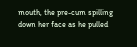mouth, the pre-cum spilling down her face as he pulled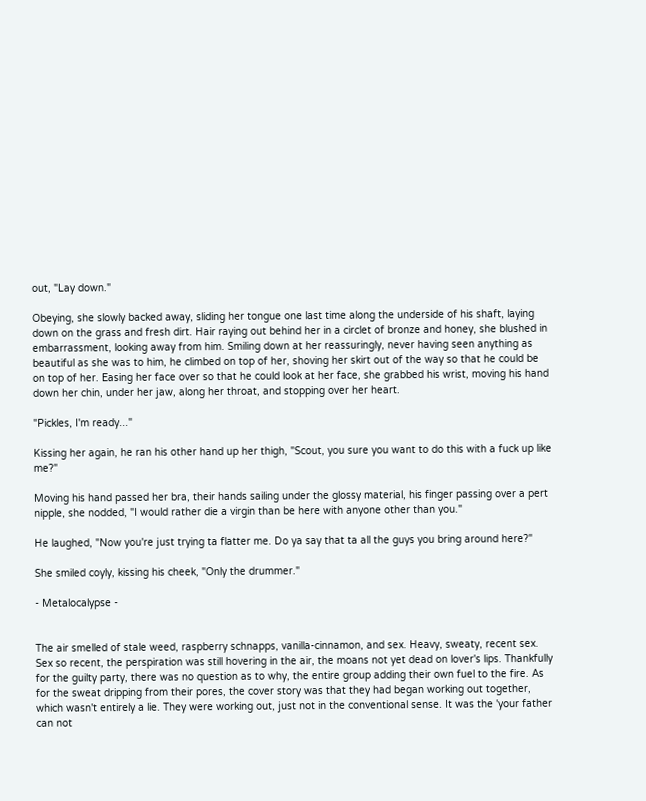out, "Lay down."

Obeying, she slowly backed away, sliding her tongue one last time along the underside of his shaft, laying down on the grass and fresh dirt. Hair raying out behind her in a circlet of bronze and honey, she blushed in embarrassment, looking away from him. Smiling down at her reassuringly, never having seen anything as beautiful as she was to him, he climbed on top of her, shoving her skirt out of the way so that he could be on top of her. Easing her face over so that he could look at her face, she grabbed his wrist, moving his hand down her chin, under her jaw, along her throat, and stopping over her heart.

"Pickles, I'm ready..."

Kissing her again, he ran his other hand up her thigh, "Scout, you sure you want to do this with a fuck up like me?"

Moving his hand passed her bra, their hands sailing under the glossy material, his finger passing over a pert nipple, she nodded, "I would rather die a virgin than be here with anyone other than you."

He laughed, "Now you're just trying ta flatter me. Do ya say that ta all the guys you bring around here?"

She smiled coyly, kissing his cheek, "Only the drummer."

- Metalocalypse -


The air smelled of stale weed, raspberry schnapps, vanilla-cinnamon, and sex. Heavy, sweaty, recent sex. Sex so recent, the perspiration was still hovering in the air, the moans not yet dead on lover's lips. Thankfully for the guilty party, there was no question as to why, the entire group adding their own fuel to the fire. As for the sweat dripping from their pores, the cover story was that they had began working out together, which wasn't entirely a lie. They were working out, just not in the conventional sense. It was the 'your father can not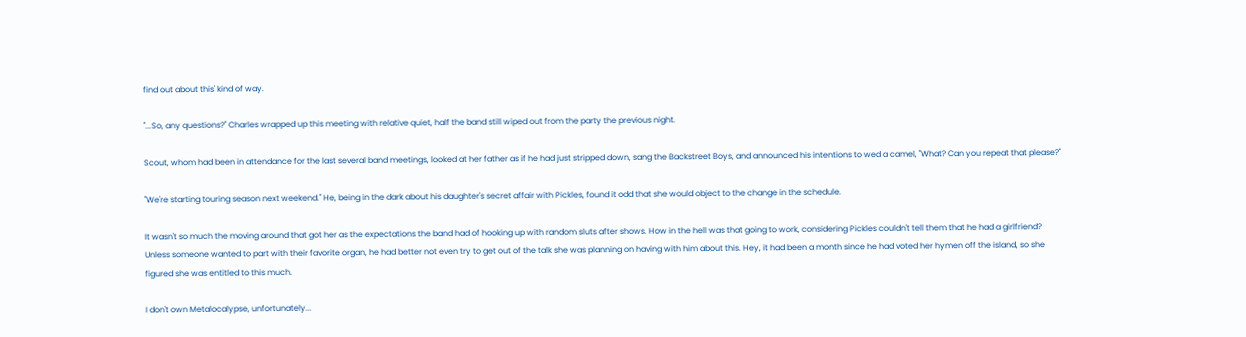find out about this' kind of way.

"...So, any questions?" Charles wrapped up this meeting with relative quiet, half the band still wiped out from the party the previous night.

Scout, whom had been in attendance for the last several band meetings, looked at her father as if he had just stripped down, sang the Backstreet Boys, and announced his intentions to wed a camel, "What? Can you repeat that please?"

"We're starting touring season next weekend." He, being in the dark about his daughter's secret affair with Pickles, found it odd that she would object to the change in the schedule.

It wasn't so much the moving around that got her as the expectations the band had of hooking up with random sluts after shows. How in the hell was that going to work, considering Pickles couldn't tell them that he had a girlfriend? Unless someone wanted to part with their favorite organ, he had better not even try to get out of the talk she was planning on having with him about this. Hey, it had been a month since he had voted her hymen off the island, so she figured she was entitled to this much.

I don't own Metalocalypse, unfortunately...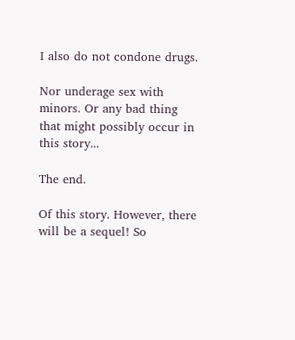I also do not condone drugs.

Nor underage sex with minors. Or any bad thing that might possibly occur in this story...

The end.

Of this story. However, there will be a sequel! So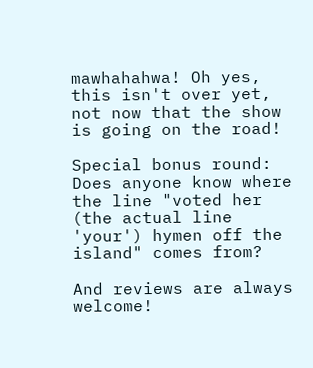mawhahahwa! Oh yes, this isn't over yet, not now that the show is going on the road!

Special bonus round: Does anyone know where the line "voted her (the actual line 'your') hymen off the island" comes from?

And reviews are always welcome!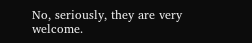No, seriously, they are very welcome.